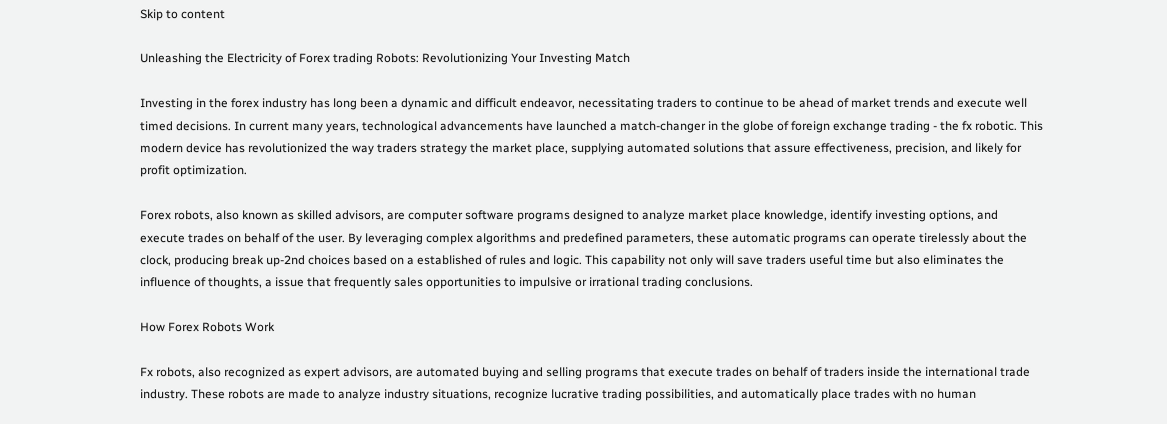Skip to content

Unleashing the Electricity of Forex trading Robots: Revolutionizing Your Investing Match

Investing in the forex industry has long been a dynamic and difficult endeavor, necessitating traders to continue to be ahead of market trends and execute well timed decisions. In current many years, technological advancements have launched a match-changer in the globe of foreign exchange trading - the fx robotic. This modern device has revolutionized the way traders strategy the market place, supplying automated solutions that assure effectiveness, precision, and likely for profit optimization.

Forex robots, also known as skilled advisors, are computer software programs designed to analyze market place knowledge, identify investing options, and execute trades on behalf of the user. By leveraging complex algorithms and predefined parameters, these automatic programs can operate tirelessly about the clock, producing break up-2nd choices based on a established of rules and logic. This capability not only will save traders useful time but also eliminates the influence of thoughts, a issue that frequently sales opportunities to impulsive or irrational trading conclusions.

How Forex Robots Work

Fx robots, also recognized as expert advisors, are automated buying and selling programs that execute trades on behalf of traders inside the international trade industry. These robots are made to analyze industry situations, recognize lucrative trading possibilities, and automatically place trades with no human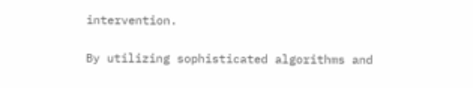intervention.

By utilizing sophisticated algorithms and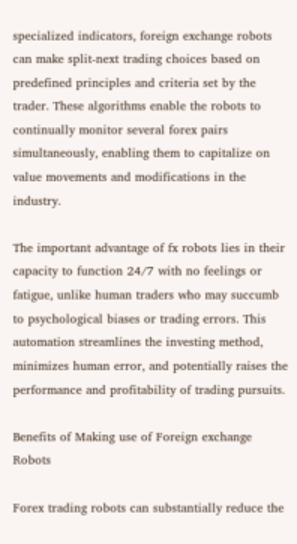specialized indicators, foreign exchange robots can make split-next trading choices based on predefined principles and criteria set by the trader. These algorithms enable the robots to continually monitor several forex pairs simultaneously, enabling them to capitalize on value movements and modifications in the industry.

The important advantage of fx robots lies in their capacity to function 24/7 with no feelings or fatigue, unlike human traders who may succumb to psychological biases or trading errors. This automation streamlines the investing method, minimizes human error, and potentially raises the performance and profitability of trading pursuits.

Benefits of Making use of Foreign exchange Robots

Forex trading robots can substantially reduce the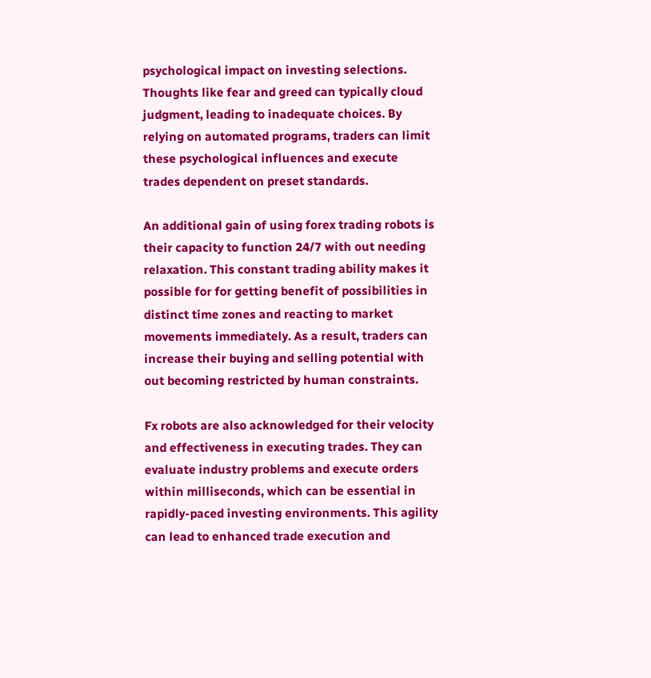psychological impact on investing selections. Thoughts like fear and greed can typically cloud judgment, leading to inadequate choices. By relying on automated programs, traders can limit these psychological influences and execute trades dependent on preset standards.

An additional gain of using forex trading robots is their capacity to function 24/7 with out needing relaxation. This constant trading ability makes it possible for for getting benefit of possibilities in distinct time zones and reacting to market movements immediately. As a result, traders can increase their buying and selling potential with out becoming restricted by human constraints.

Fx robots are also acknowledged for their velocity and effectiveness in executing trades. They can evaluate industry problems and execute orders within milliseconds, which can be essential in rapidly-paced investing environments. This agility can lead to enhanced trade execution and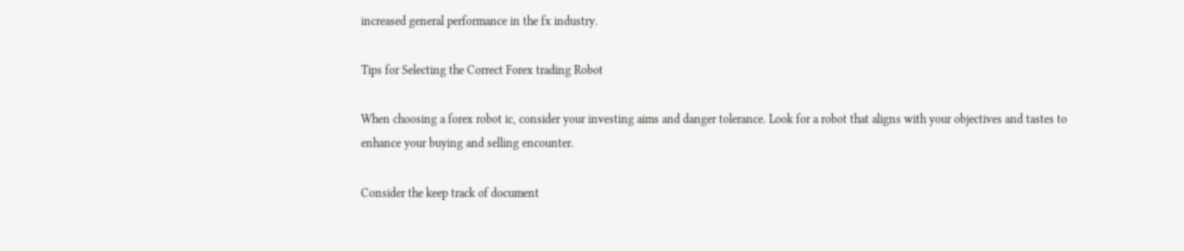increased general performance in the fx industry.

Tips for Selecting the Correct Forex trading Robot

When choosing a forex robot ic, consider your investing aims and danger tolerance. Look for a robot that aligns with your objectives and tastes to enhance your buying and selling encounter.

Consider the keep track of document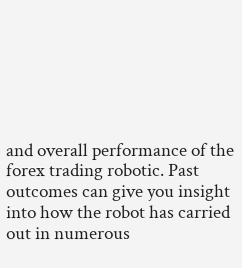and overall performance of the forex trading robotic. Past outcomes can give you insight into how the robot has carried out in numerous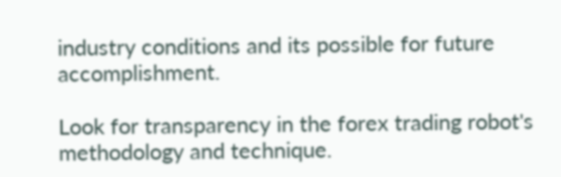industry conditions and its possible for future accomplishment.

Look for transparency in the forex trading robot's methodology and technique.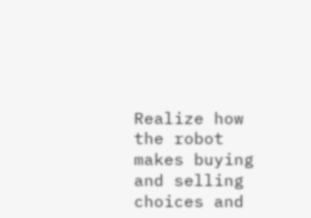Realize how the robot makes buying and selling choices and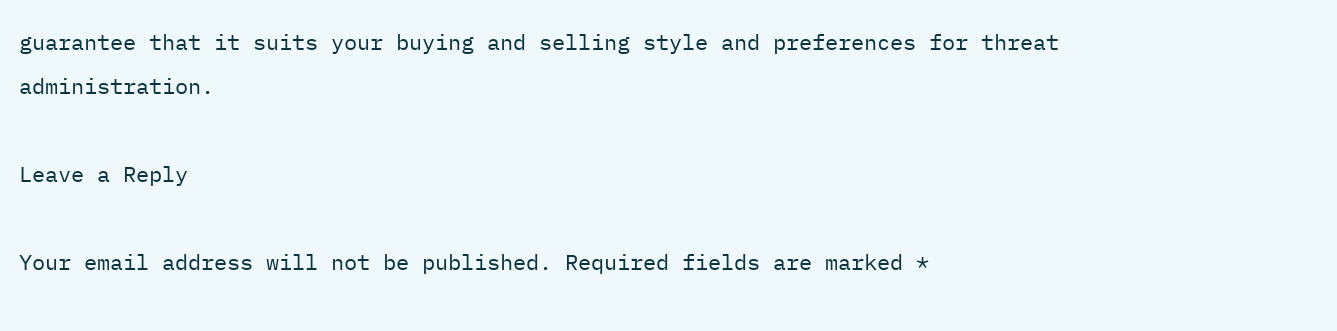guarantee that it suits your buying and selling style and preferences for threat administration.

Leave a Reply

Your email address will not be published. Required fields are marked *